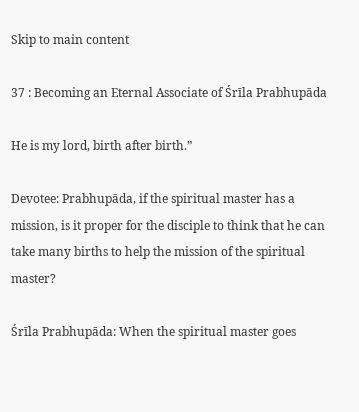Skip to main content

37 : Becoming an Eternal Associate of Śrīla Prabhupāda

He is my lord, birth after birth.”

Devotee: Prabhupāda, if the spiritual master has a mission, is it proper for the disciple to think that he can take many births to help the mission of the spiritual master?

Śrīla Prabhupāda: When the spiritual master goes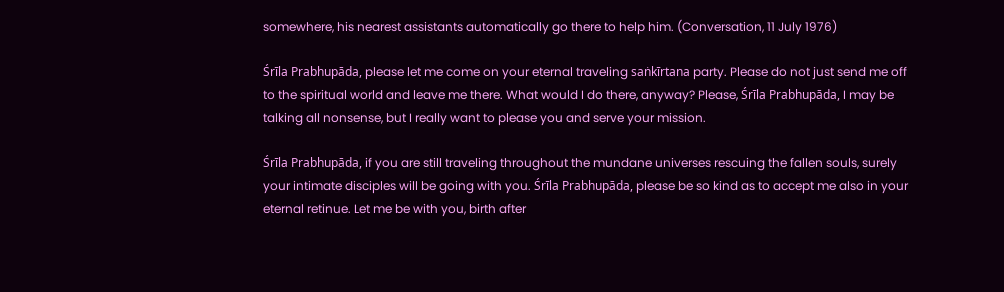somewhere, his nearest assistants automatically go there to help him. (Conversation, 11 July 1976)

Śrīla Prabhupāda, please let me come on your eternal traveling saṅkīrtana party. Please do not just send me off to the spiritual world and leave me there. What would I do there, anyway? Please, Śrīla Prabhupāda, I may be talking all nonsense, but I really want to please you and serve your mission.

Śrīla Prabhupāda, if you are still traveling throughout the mundane universes rescuing the fallen souls, surely your intimate disciples will be going with you. Śrīla Prabhupāda, please be so kind as to accept me also in your eternal retinue. Let me be with you, birth after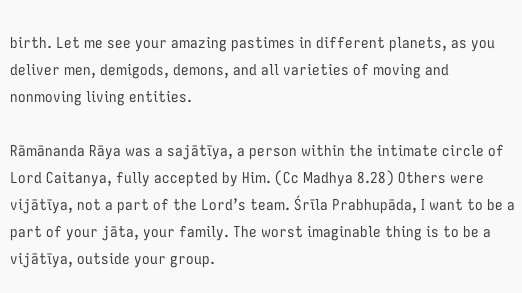birth. Let me see your amazing pastimes in different planets, as you deliver men, demigods, demons, and all varieties of moving and nonmoving living entities.

Rāmānanda Rāya was a sajātīya, a person within the intimate circle of Lord Caitanya, fully accepted by Him. (Cc Madhya 8.28) Others were vijātīya, not a part of the Lord’s team. Śrīla Prabhupāda, I want to be a part of your jāta, your family. The worst imaginable thing is to be a vijātīya, outside your group.